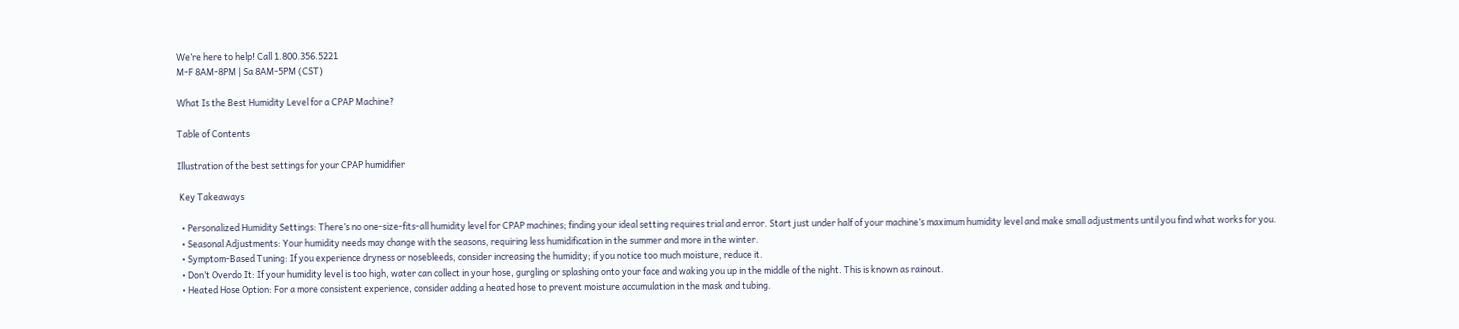We’re here to help! Call 1.800.356.5221
M-F 8AM-8PM | Sa 8AM-5PM (CST)

What Is the Best Humidity Level for a CPAP Machine?

Table of Contents

Illustration of the best settings for your CPAP humidifier

 Key Takeaways

  • Personalized Humidity Settings: There’s no one-size-fits-all humidity level for CPAP machines; finding your ideal setting requires trial and error. Start just under half of your machine’s maximum humidity level and make small adjustments until you find what works for you.
  • Seasonal Adjustments: Your humidity needs may change with the seasons, requiring less humidification in the summer and more in the winter.
  • Symptom-Based Tuning: If you experience dryness or nosebleeds, consider increasing the humidity; if you notice too much moisture, reduce it.
  • Don’t Overdo It: If your humidity level is too high, water can collect in your hose, gurgling or splashing onto your face and waking you up in the middle of the night. This is known as rainout.
  • Heated Hose Option: For a more consistent experience, consider adding a heated hose to prevent moisture accumulation in the mask and tubing.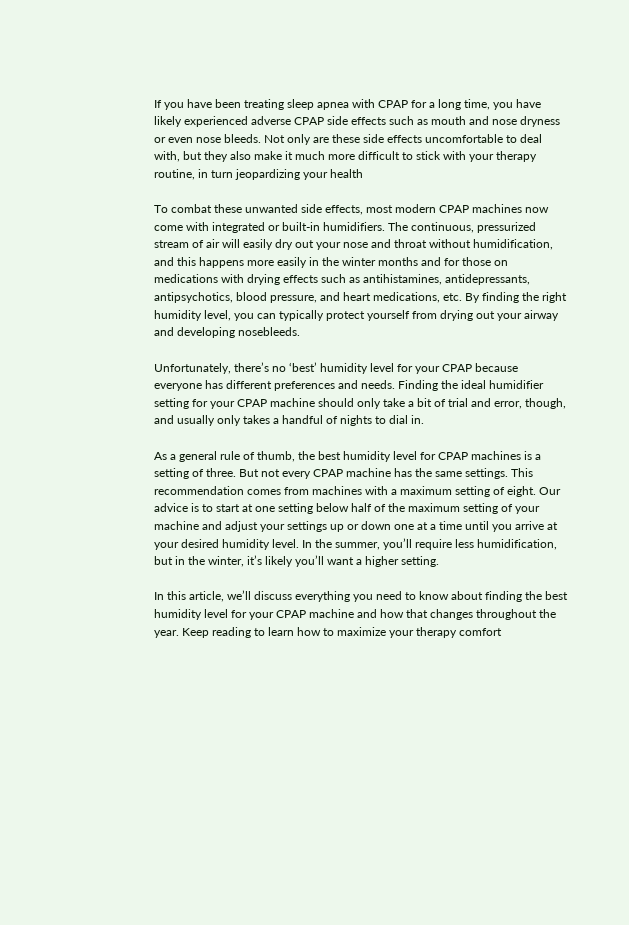If you have been treating sleep apnea with CPAP for a long time, you have likely experienced adverse CPAP side effects such as mouth and nose dryness or even nose bleeds. Not only are these side effects uncomfortable to deal with, but they also make it much more difficult to stick with your therapy routine, in turn jeopardizing your health

To combat these unwanted side effects, most modern CPAP machines now come with integrated or built-in humidifiers. The continuous, pressurized stream of air will easily dry out your nose and throat without humidification, and this happens more easily in the winter months and for those on medications with drying effects such as antihistamines, antidepressants, antipsychotics, blood pressure, and heart medications, etc. By finding the right humidity level, you can typically protect yourself from drying out your airway and developing nosebleeds.

Unfortunately, there’s no ‘best’ humidity level for your CPAP because everyone has different preferences and needs. Finding the ideal humidifier setting for your CPAP machine should only take a bit of trial and error, though, and usually only takes a handful of nights to dial in.

As a general rule of thumb, the best humidity level for CPAP machines is a setting of three. But not every CPAP machine has the same settings. This recommendation comes from machines with a maximum setting of eight. Our advice is to start at one setting below half of the maximum setting of your machine and adjust your settings up or down one at a time until you arrive at your desired humidity level. In the summer, you’ll require less humidification, but in the winter, it’s likely you’ll want a higher setting.

In this article, we’ll discuss everything you need to know about finding the best humidity level for your CPAP machine and how that changes throughout the year. Keep reading to learn how to maximize your therapy comfort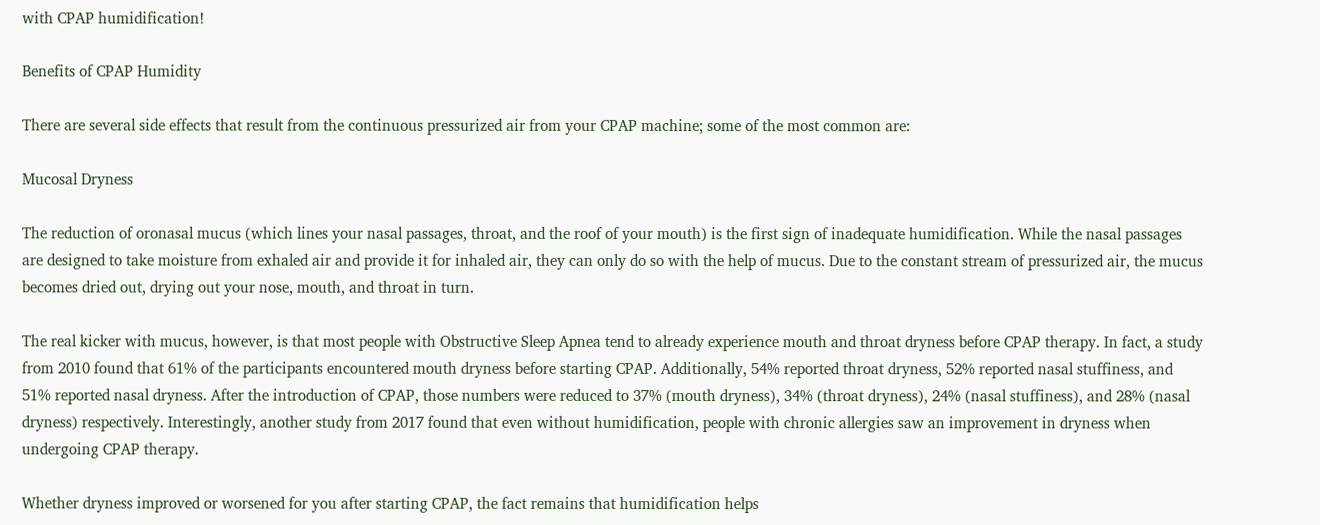with CPAP humidification!

Benefits of CPAP Humidity

There are several side effects that result from the continuous pressurized air from your CPAP machine; some of the most common are:

Mucosal Dryness

The reduction of oronasal mucus (which lines your nasal passages, throat, and the roof of your mouth) is the first sign of inadequate humidification. While the nasal passages are designed to take moisture from exhaled air and provide it for inhaled air, they can only do so with the help of mucus. Due to the constant stream of pressurized air, the mucus becomes dried out, drying out your nose, mouth, and throat in turn.

The real kicker with mucus, however, is that most people with Obstructive Sleep Apnea tend to already experience mouth and throat dryness before CPAP therapy. In fact, a study from 2010 found that 61% of the participants encountered mouth dryness before starting CPAP. Additionally, 54% reported throat dryness, 52% reported nasal stuffiness, and 51% reported nasal dryness. After the introduction of CPAP, those numbers were reduced to 37% (mouth dryness), 34% (throat dryness), 24% (nasal stuffiness), and 28% (nasal dryness) respectively. Interestingly, another study from 2017 found that even without humidification, people with chronic allergies saw an improvement in dryness when undergoing CPAP therapy.

Whether dryness improved or worsened for you after starting CPAP, the fact remains that humidification helps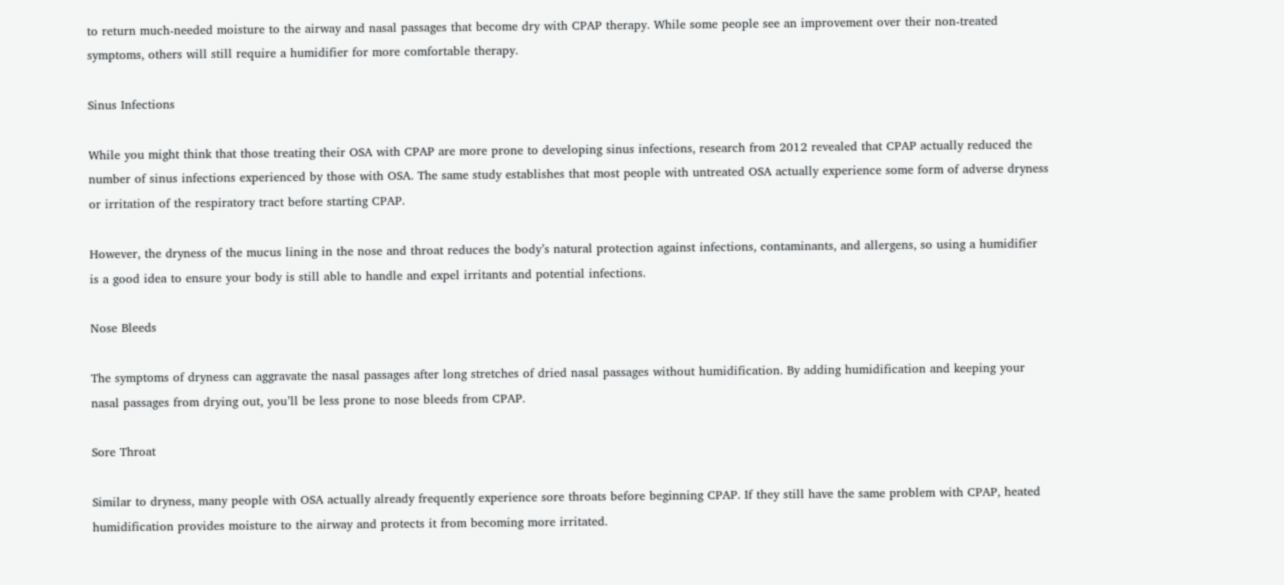to return much-needed moisture to the airway and nasal passages that become dry with CPAP therapy. While some people see an improvement over their non-treated symptoms, others will still require a humidifier for more comfortable therapy.

Sinus Infections

While you might think that those treating their OSA with CPAP are more prone to developing sinus infections, research from 2012 revealed that CPAP actually reduced the number of sinus infections experienced by those with OSA. The same study establishes that most people with untreated OSA actually experience some form of adverse dryness or irritation of the respiratory tract before starting CPAP.

However, the dryness of the mucus lining in the nose and throat reduces the body’s natural protection against infections, contaminants, and allergens, so using a humidifier is a good idea to ensure your body is still able to handle and expel irritants and potential infections.

Nose Bleeds

The symptoms of dryness can aggravate the nasal passages after long stretches of dried nasal passages without humidification. By adding humidification and keeping your nasal passages from drying out, you’ll be less prone to nose bleeds from CPAP.

Sore Throat

Similar to dryness, many people with OSA actually already frequently experience sore throats before beginning CPAP. If they still have the same problem with CPAP, heated humidification provides moisture to the airway and protects it from becoming more irritated.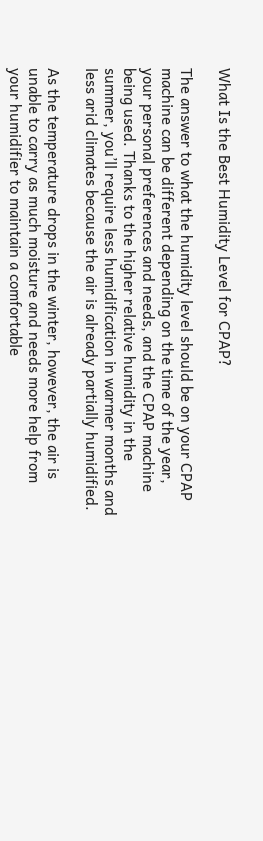What Is the Best Humidity Level for CPAP?

The answer to what the humidity level should be on your CPAP machine can be different depending on the time of the year, your personal preferences and needs, and the CPAP machine being used. Thanks to the higher relative humidity in the summer, you’ll require less humidification in warmer months and less arid climates because the air is already partially humidified.

As the temperature drops in the winter, however, the air is unable to carry as much moisture and needs more help from your humidifier to maintain a comfortable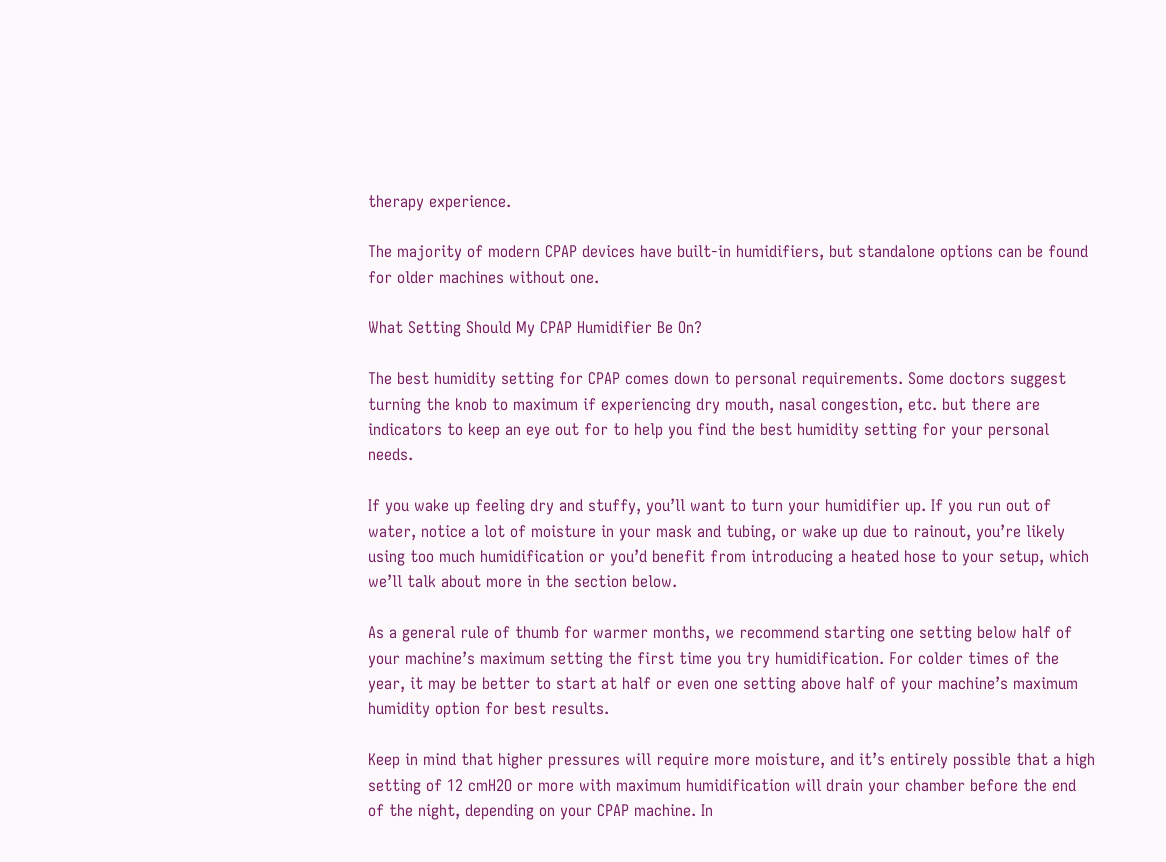therapy experience.

The majority of modern CPAP devices have built-in humidifiers, but standalone options can be found for older machines without one.

What Setting Should My CPAP Humidifier Be On?

The best humidity setting for CPAP comes down to personal requirements. Some doctors suggest turning the knob to maximum if experiencing dry mouth, nasal congestion, etc. but there are indicators to keep an eye out for to help you find the best humidity setting for your personal needs.

If you wake up feeling dry and stuffy, you’ll want to turn your humidifier up. If you run out of water, notice a lot of moisture in your mask and tubing, or wake up due to rainout, you’re likely using too much humidification or you’d benefit from introducing a heated hose to your setup, which we’ll talk about more in the section below.

As a general rule of thumb for warmer months, we recommend starting one setting below half of your machine’s maximum setting the first time you try humidification. For colder times of the year, it may be better to start at half or even one setting above half of your machine’s maximum humidity option for best results.

Keep in mind that higher pressures will require more moisture, and it’s entirely possible that a high setting of 12 cmH2O or more with maximum humidification will drain your chamber before the end of the night, depending on your CPAP machine. In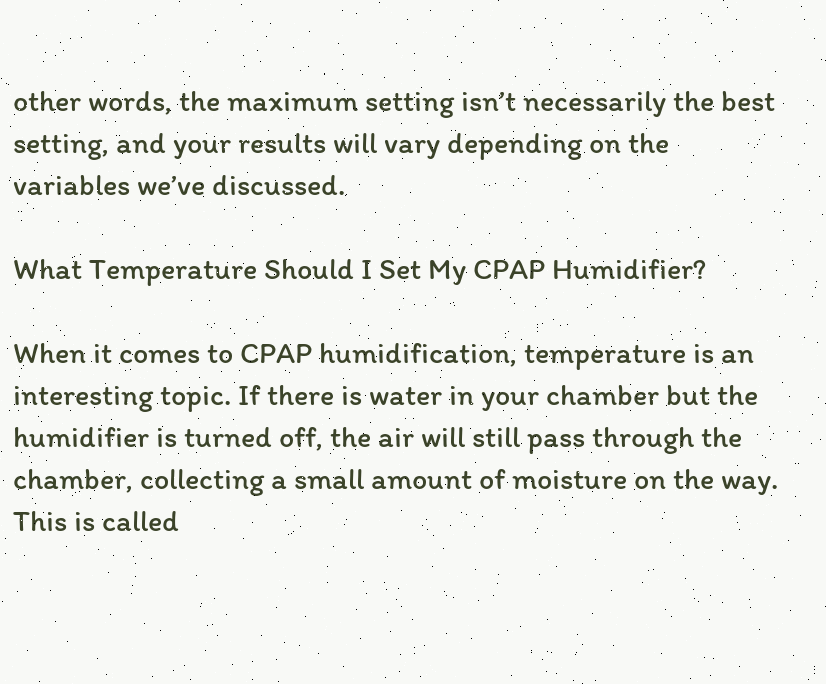other words, the maximum setting isn’t necessarily the best setting, and your results will vary depending on the variables we’ve discussed.

What Temperature Should I Set My CPAP Humidifier?

When it comes to CPAP humidification, temperature is an interesting topic. If there is water in your chamber but the humidifier is turned off, the air will still pass through the chamber, collecting a small amount of moisture on the way. This is called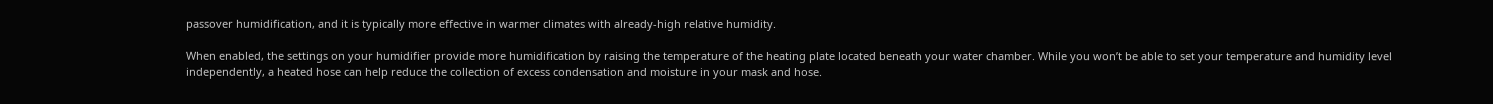passover humidification, and it is typically more effective in warmer climates with already-high relative humidity.

When enabled, the settings on your humidifier provide more humidification by raising the temperature of the heating plate located beneath your water chamber. While you won’t be able to set your temperature and humidity level independently, a heated hose can help reduce the collection of excess condensation and moisture in your mask and hose.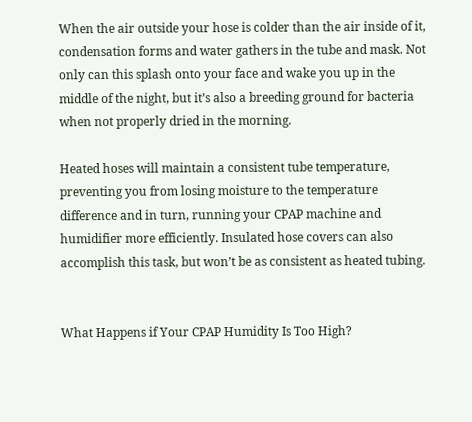When the air outside your hose is colder than the air inside of it, condensation forms and water gathers in the tube and mask. Not only can this splash onto your face and wake you up in the middle of the night, but it’s also a breeding ground for bacteria when not properly dried in the morning.

Heated hoses will maintain a consistent tube temperature, preventing you from losing moisture to the temperature difference and in turn, running your CPAP machine and humidifier more efficiently. Insulated hose covers can also accomplish this task, but won’t be as consistent as heated tubing.


What Happens if Your CPAP Humidity Is Too High?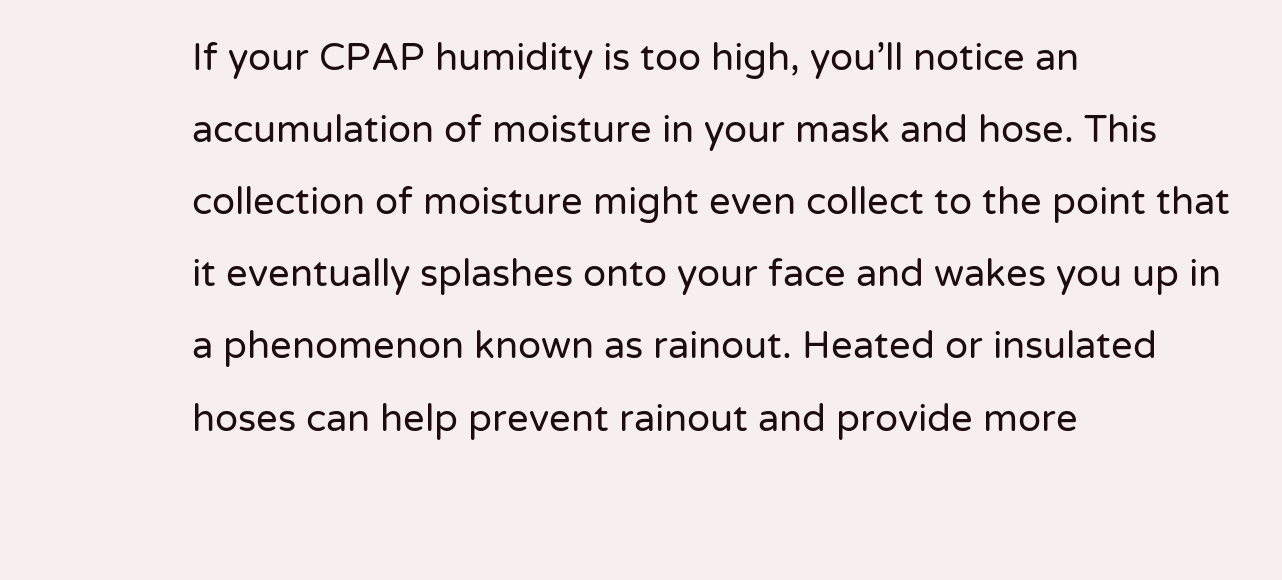If your CPAP humidity is too high, you’ll notice an accumulation of moisture in your mask and hose. This collection of moisture might even collect to the point that it eventually splashes onto your face and wakes you up in a phenomenon known as rainout. Heated or insulated hoses can help prevent rainout and provide more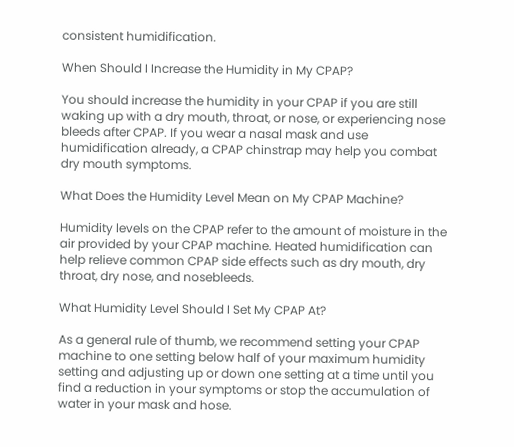consistent humidification.

When Should I Increase the Humidity in My CPAP?

You should increase the humidity in your CPAP if you are still waking up with a dry mouth, throat, or nose, or experiencing nose bleeds after CPAP. If you wear a nasal mask and use humidification already, a CPAP chinstrap may help you combat dry mouth symptoms.

What Does the Humidity Level Mean on My CPAP Machine?

Humidity levels on the CPAP refer to the amount of moisture in the air provided by your CPAP machine. Heated humidification can help relieve common CPAP side effects such as dry mouth, dry throat, dry nose, and nosebleeds.

What Humidity Level Should I Set My CPAP At?

As a general rule of thumb, we recommend setting your CPAP machine to one setting below half of your maximum humidity setting and adjusting up or down one setting at a time until you find a reduction in your symptoms or stop the accumulation of water in your mask and hose.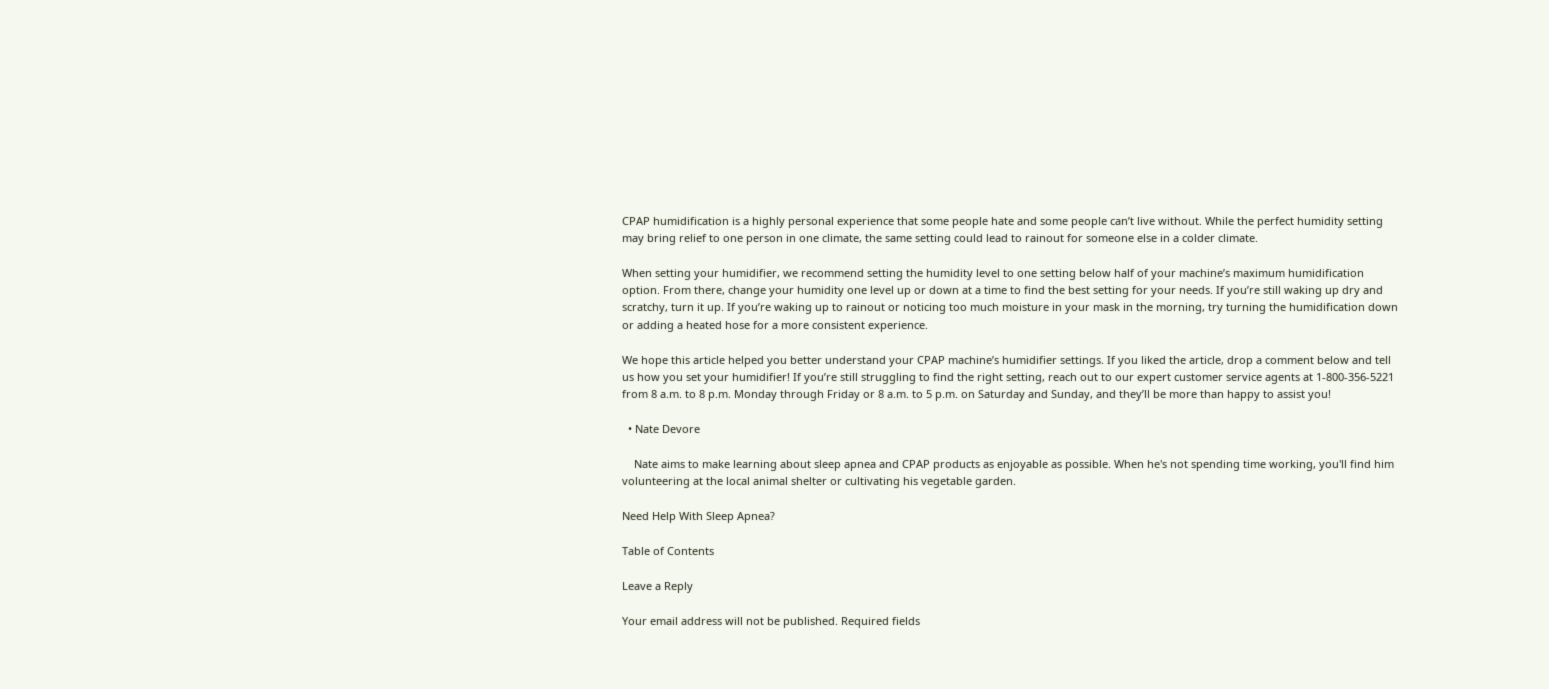CPAP humidification is a highly personal experience that some people hate and some people can’t live without. While the perfect humidity setting may bring relief to one person in one climate, the same setting could lead to rainout for someone else in a colder climate.

When setting your humidifier, we recommend setting the humidity level to one setting below half of your machine’s maximum humidification option. From there, change your humidity one level up or down at a time to find the best setting for your needs. If you’re still waking up dry and scratchy, turn it up. If you’re waking up to rainout or noticing too much moisture in your mask in the morning, try turning the humidification down or adding a heated hose for a more consistent experience.

We hope this article helped you better understand your CPAP machine’s humidifier settings. If you liked the article, drop a comment below and tell us how you set your humidifier! If you’re still struggling to find the right setting, reach out to our expert customer service agents at 1-800-356-5221 from 8 a.m. to 8 p.m. Monday through Friday or 8 a.m. to 5 p.m. on Saturday and Sunday, and they’ll be more than happy to assist you!

  • Nate Devore

    Nate aims to make learning about sleep apnea and CPAP products as enjoyable as possible. When he's not spending time working, you'll find him volunteering at the local animal shelter or cultivating his vegetable garden.

Need Help With Sleep Apnea?

Table of Contents

Leave a Reply

Your email address will not be published. Required fields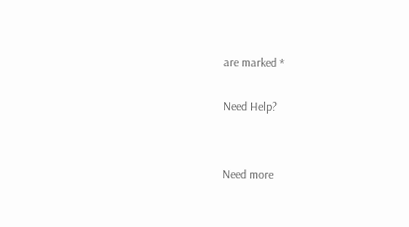are marked *

Need Help?


Need more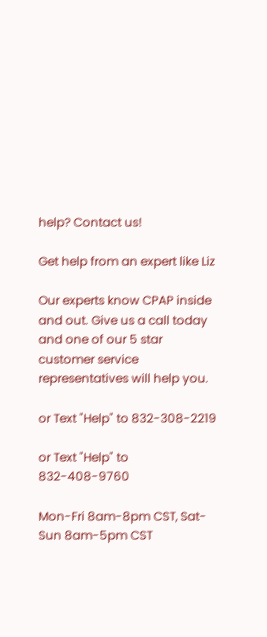help? Contact us!

Get help from an expert like Liz

Our experts know CPAP inside and out. Give us a call today and one of our 5 star customer service representatives will help you.

or Text "Help" to 832-308-2219

or Text "Help" to 832-408-9760

Mon-Fri 8am-8pm CST, Sat-Sun 8am-5pm CST